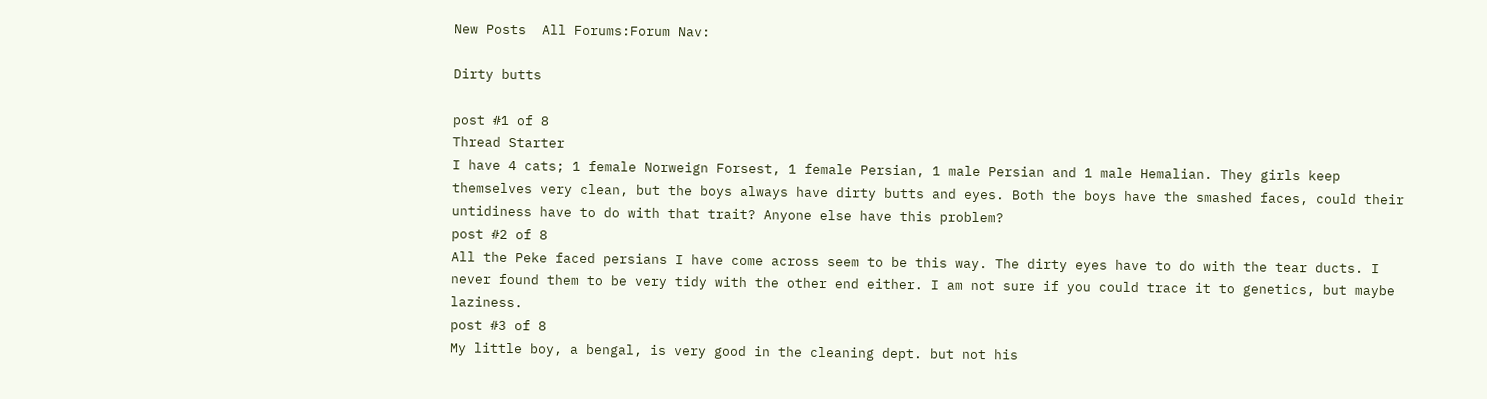New Posts  All Forums:Forum Nav:

Dirty butts

post #1 of 8
Thread Starter
I have 4 cats; 1 female Norweign Forsest, 1 female Persian, 1 male Persian and 1 male Hemalian. They girls keep themselves very clean, but the boys always have dirty butts and eyes. Both the boys have the smashed faces, could their untidiness have to do with that trait? Anyone else have this problem?
post #2 of 8
All the Peke faced persians I have come across seem to be this way. The dirty eyes have to do with the tear ducts. I never found them to be very tidy with the other end either. I am not sure if you could trace it to genetics, but maybe laziness.
post #3 of 8
My little boy, a bengal, is very good in the cleaning dept. but not his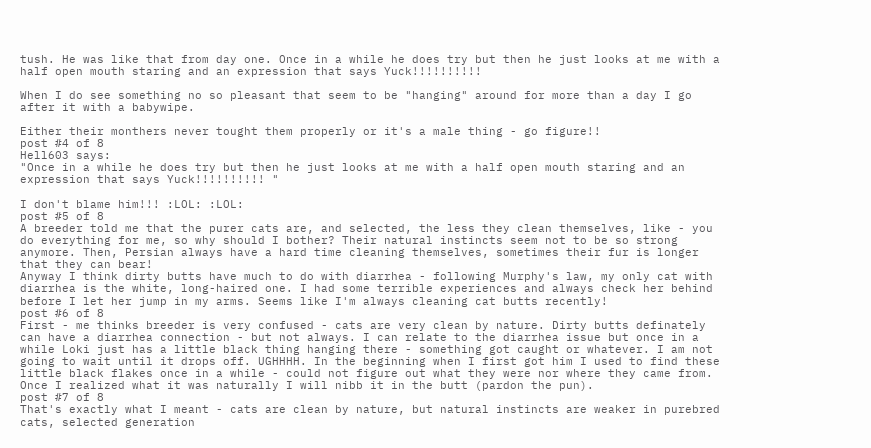tush. He was like that from day one. Once in a while he does try but then he just looks at me with a half open mouth staring and an expression that says Yuck!!!!!!!!!!

When I do see something no so pleasant that seem to be "hanging" around for more than a day I go after it with a babywipe.

Either their monthers never tought them properly or it's a male thing - go figure!!
post #4 of 8
Hell603 says:
"Once in a while he does try but then he just looks at me with a half open mouth staring and an expression that says Yuck!!!!!!!!!! "

I don't blame him!!! :LOL: :LOL:
post #5 of 8
A breeder told me that the purer cats are, and selected, the less they clean themselves, like - you do everything for me, so why should I bother? Their natural instincts seem not to be so strong anymore. Then, Persian always have a hard time cleaning themselves, sometimes their fur is longer that they can bear!
Anyway I think dirty butts have much to do with diarrhea - following Murphy's law, my only cat with diarrhea is the white, long-haired one. I had some terrible experiences and always check her behind before I let her jump in my arms. Seems like I'm always cleaning cat butts recently!
post #6 of 8
First - me thinks breeder is very confused - cats are very clean by nature. Dirty butts definately can have a diarrhea connection - but not always. I can relate to the diarrhea issue but once in a while Loki just has a little black thing hanging there - something got caught or whatever. I am not going to wait until it drops off. UGHHHH. In the beginning when I first got him I used to find these little black flakes once in a while - could not figure out what they were nor where they came from. Once I realized what it was naturally I will nibb it in the butt (pardon the pun).
post #7 of 8
That's exactly what I meant - cats are clean by nature, but natural instincts are weaker in purebred cats, selected generation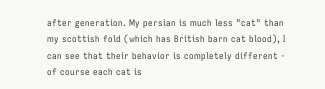after generation. My persian is much less "cat" than my scottish fold (which has British barn cat blood), I can see that their behavior is completely different - of course each cat is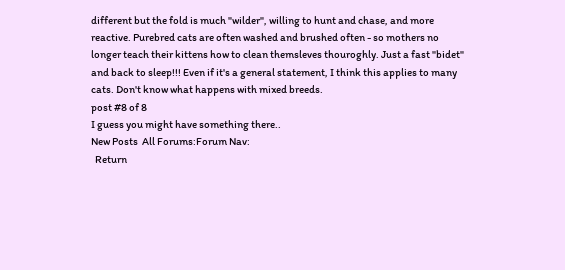different but the fold is much "wilder", willing to hunt and chase, and more reactive. Purebred cats are often washed and brushed often - so mothers no longer teach their kittens how to clean themsleves thouroghly. Just a fast "bidet" and back to sleep!!! Even if it's a general statement, I think this applies to many cats. Don't know what happens with mixed breeds.
post #8 of 8
I guess you might have something there..
New Posts  All Forums:Forum Nav:
  Return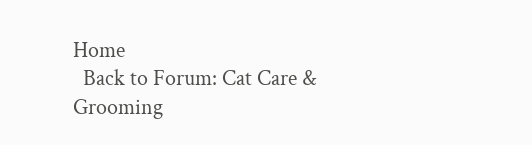Home
  Back to Forum: Cat Care & Grooming